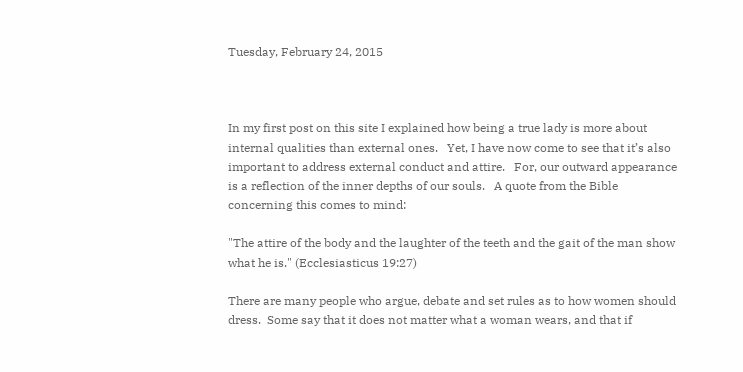Tuesday, February 24, 2015



In my first post on this site I explained how being a true lady is more about internal qualities than external ones.   Yet, I have now come to see that it’s also important to address external conduct and attire.   For, our outward appearance is a reflection of the inner depths of our souls.   A quote from the Bible concerning this comes to mind:

"The attire of the body and the laughter of the teeth and the gait of the man show what he is." (Ecclesiasticus 19:27)

There are many people who argue, debate and set rules as to how women should dress.  Some say that it does not matter what a woman wears, and that if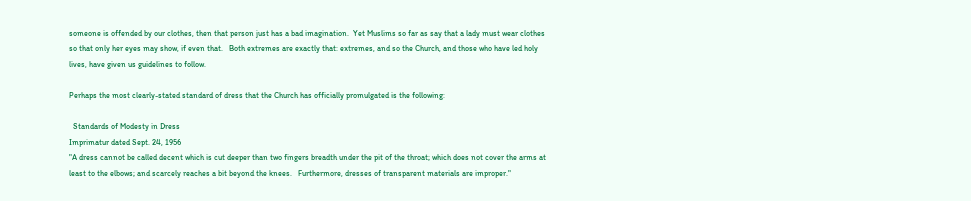someone is offended by our clothes, then that person just has a bad imagination.  Yet Muslims so far as say that a lady must wear clothes so that only her eyes may show, if even that.   Both extremes are exactly that: extremes, and so the Church, and those who have led holy lives, have given us guidelines to follow.

Perhaps the most clearly-stated standard of dress that the Church has officially promulgated is the following:

  Standards of Modesty in Dress
Imprimatur dated Sept. 24, 1956
"A dress cannot be called decent which is cut deeper than two fingers breadth under the pit of the throat; which does not cover the arms at least to the elbows; and scarcely reaches a bit beyond the knees.   Furthermore, dresses of transparent materials are improper."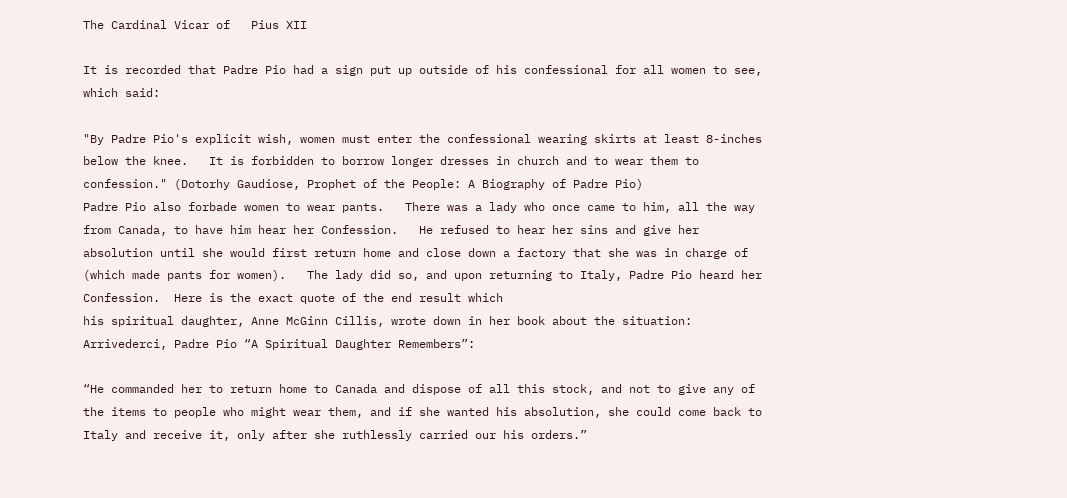The Cardinal Vicar of   Pius XII

It is recorded that Padre Pio had a sign put up outside of his confessional for all women to see, which said:

"By Padre Pio's explicit wish, women must enter the confessional wearing skirts at least 8-inches below the knee.   It is forbidden to borrow longer dresses in church and to wear them to confession." (Dotorhy Gaudiose, Prophet of the People: A Biography of Padre Pio)
Padre Pio also forbade women to wear pants.   There was a lady who once came to him, all the way from Canada, to have him hear her Confession.   He refused to hear her sins and give her absolution until she would first return home and close down a factory that she was in charge of (which made pants for women).   The lady did so, and upon returning to Italy, Padre Pio heard her Confession.  Here is the exact quote of the end result which
his spiritual daughter, Anne McGinn Cillis, wrote down in her book about the situation:
Arrivederci, Padre Pio “A Spiritual Daughter Remembers”:

“He commanded her to return home to Canada and dispose of all this stock, and not to give any of the items to people who might wear them, and if she wanted his absolution, she could come back to Italy and receive it, only after she ruthlessly carried our his orders.”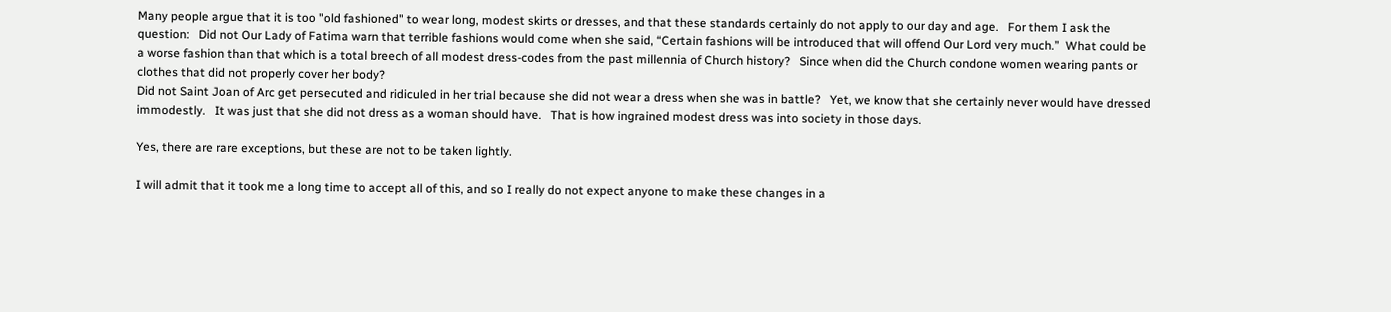Many people argue that it is too "old fashioned" to wear long, modest skirts or dresses, and that these standards certainly do not apply to our day and age.   For them I ask the question:   Did not Our Lady of Fatima warn that terrible fashions would come when she said, “Certain fashions will be introduced that will offend Our Lord very much.”  What could be a worse fashion than that which is a total breech of all modest dress-codes from the past millennia of Church history?   Since when did the Church condone women wearing pants or clothes that did not properly cover her body?
Did not Saint Joan of Arc get persecuted and ridiculed in her trial because she did not wear a dress when she was in battle?   Yet, we know that she certainly never would have dressed immodestly.   It was just that she did not dress as a woman should have.   That is how ingrained modest dress was into society in those days.

Yes, there are rare exceptions, but these are not to be taken lightly.

I will admit that it took me a long time to accept all of this, and so I really do not expect anyone to make these changes in a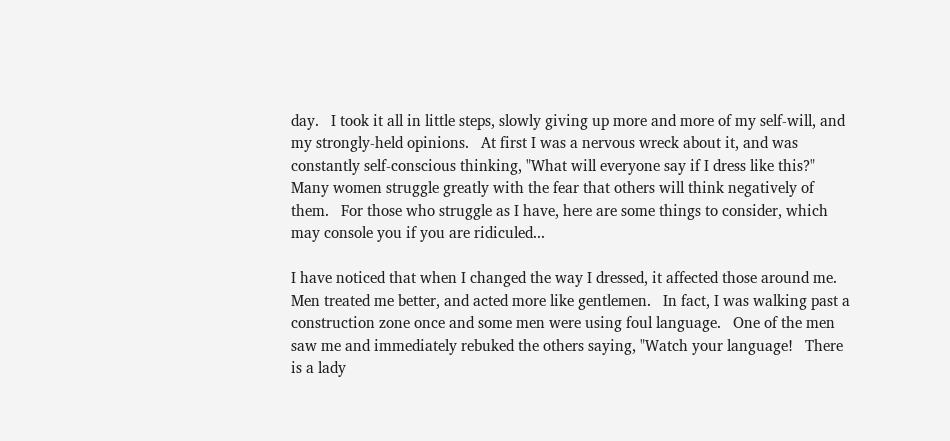day.   I took it all in little steps, slowly giving up more and more of my self-will, and my strongly-held opinions.   At first I was a nervous wreck about it, and was constantly self-conscious thinking, "What will everyone say if I dress like this?"  Many women struggle greatly with the fear that others will think negatively of them.   For those who struggle as I have, here are some things to consider, which may console you if you are ridiculed...

I have noticed that when I changed the way I dressed, it affected those around me.   Men treated me better, and acted more like gentlemen.   In fact, I was walking past a construction zone once and some men were using foul language.   One of the men saw me and immediately rebuked the others saying, "Watch your language!   There is a lady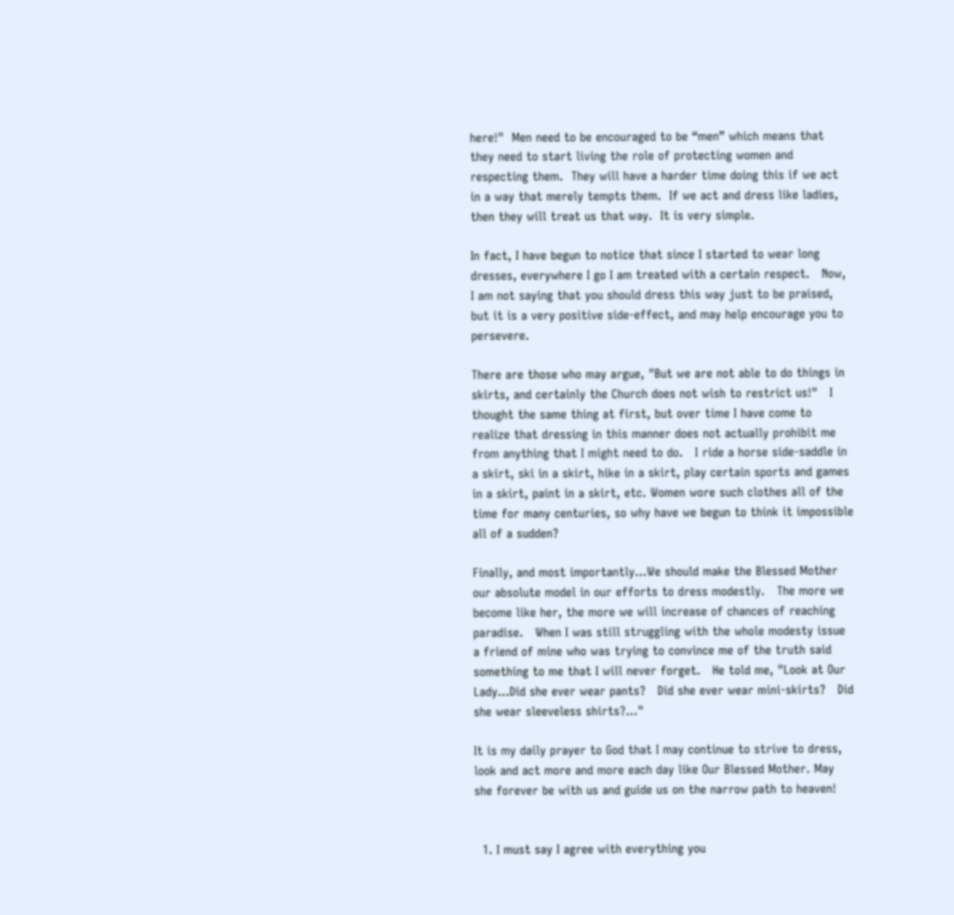here!"  Men need to be encouraged to be “men” which means that they need to start living the role of protecting women and respecting them.  They will have a harder time doing this if we act in a way that merely tempts them.  If we act and dress like ladies, then they will treat us that way.  It is very simple.

In fact, I have begun to notice that since I started to wear long dresses, everywhere I go I am treated with a certain respect.   Now, I am not saying that you should dress this way just to be praised, but it is a very positive side-effect, and may help encourage you to persevere.

There are those who may argue, "But we are not able to do things in skirts, and certainly the Church does not wish to restrict us!"   I thought the same thing at first, but over time I have come to realize that dressing in this manner does not actually prohibit me from anything that I might need to do.   I ride a horse side-saddle in a skirt, ski in a skirt, hike in a skirt, play certain sports and games in a skirt, paint in a skirt, etc. Women wore such clothes all of the time for many centuries, so why have we begun to think it impossible all of a sudden?

Finally, and most importantly...We should make the Blessed Mother our absolute model in our efforts to dress modestly.   The more we become like her, the more we will increase of chances of reaching paradise.   When I was still struggling with the whole modesty issue a friend of mine who was trying to convince me of the truth said something to me that I will never forget.   He told me, "Look at Our Lady...Did she ever wear pants?   Did she ever wear mini-skirts?   Did she wear sleeveless shirts?..."

It is my daily prayer to God that I may continue to strive to dress, look and act more and more each day like Our Blessed Mother. May she forever be with us and guide us on the narrow path to heaven!


  1. I must say I agree with everything you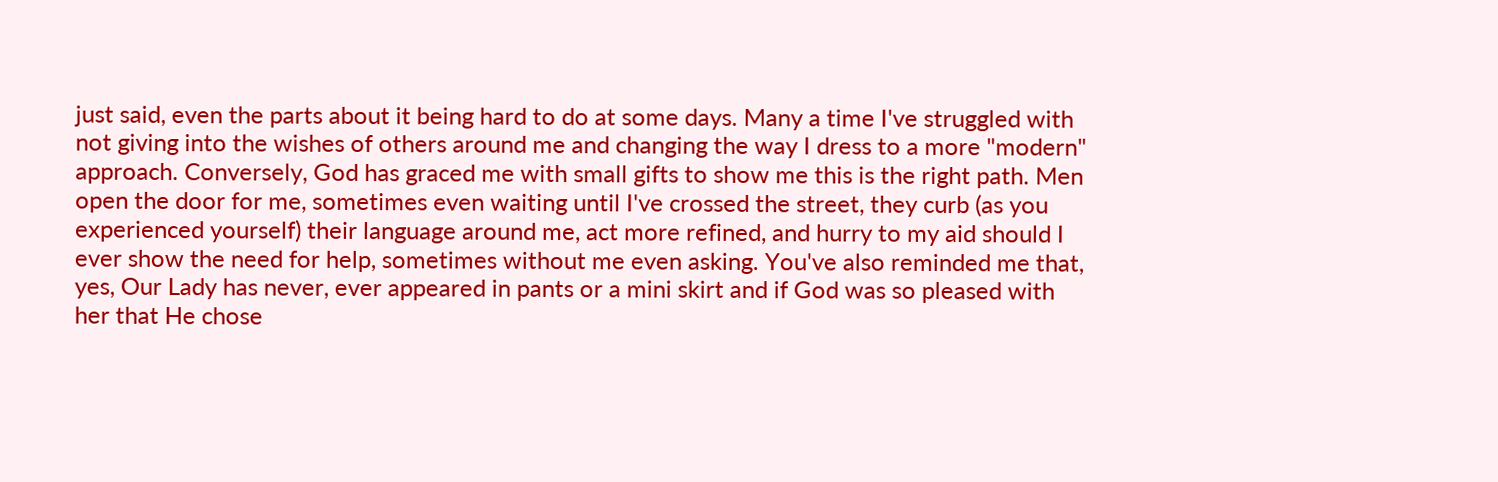just said, even the parts about it being hard to do at some days. Many a time I've struggled with not giving into the wishes of others around me and changing the way I dress to a more "modern" approach. Conversely, God has graced me with small gifts to show me this is the right path. Men open the door for me, sometimes even waiting until I've crossed the street, they curb (as you experienced yourself) their language around me, act more refined, and hurry to my aid should I ever show the need for help, sometimes without me even asking. You've also reminded me that, yes, Our Lady has never, ever appeared in pants or a mini skirt and if God was so pleased with her that He chose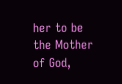her to be the Mother of God,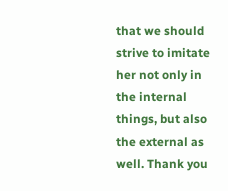that we should strive to imitate her not only in the internal things, but also the external as well. Thank you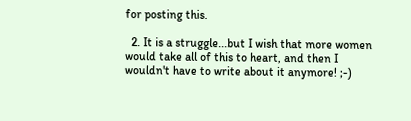for posting this.

  2. It is a struggle...but I wish that more women would take all of this to heart, and then I wouldn't have to write about it anymore! ;-)